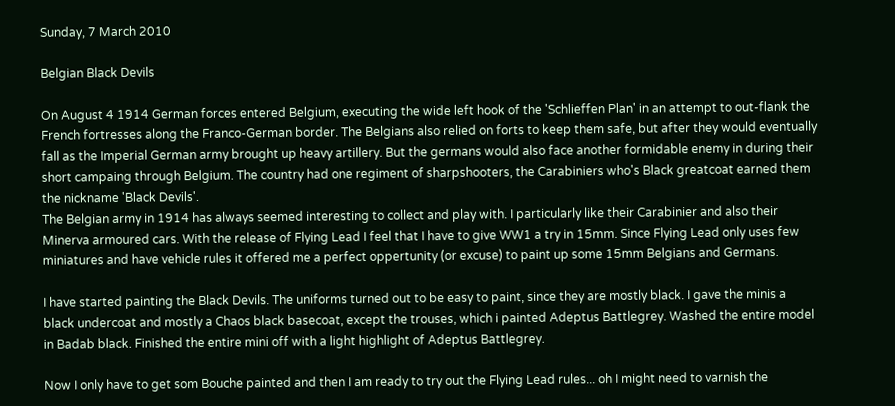Sunday, 7 March 2010

Belgian Black Devils

On August 4 1914 German forces entered Belgium, executing the wide left hook of the 'Schlieffen Plan' in an attempt to out-flank the French fortresses along the Franco-German border. The Belgians also relied on forts to keep them safe, but after they would eventually fall as the Imperial German army brought up heavy artillery. But the germans would also face another formidable enemy in during their short campaing through Belgium. The country had one regiment of sharpshooters, the Carabiniers who's Black greatcoat earned them the nickname 'Black Devils'.
The Belgian army in 1914 has always seemed interesting to collect and play with. I particularly like their Carabinier and also their Minerva armoured cars. With the release of Flying Lead I feel that I have to give WW1 a try in 15mm. Since Flying Lead only uses few miniatures and have vehicle rules it offered me a perfect oppertunity (or excuse) to paint up some 15mm Belgians and Germans.

I have started painting the Black Devils. The uniforms turned out to be easy to paint, since they are mostly black. I gave the minis a black undercoat and mostly a Chaos black basecoat, except the trouses, which i painted Adeptus Battlegrey. Washed the entire model in Badab black. Finished the entire mini off with a light highlight of Adeptus Battlegrey.

Now I only have to get som Bouche painted and then I am ready to try out the Flying Lead rules... oh I might need to varnish the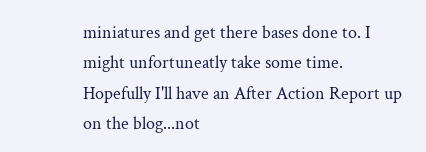miniatures and get there bases done to. I might unfortuneatly take some time. Hopefully I'll have an After Action Report up on the blog...not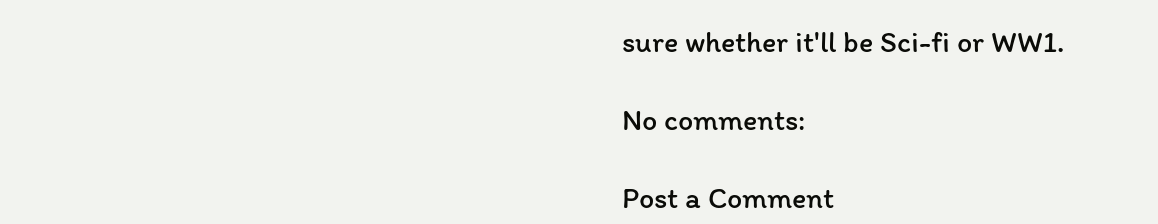sure whether it'll be Sci-fi or WW1.

No comments:

Post a Comment